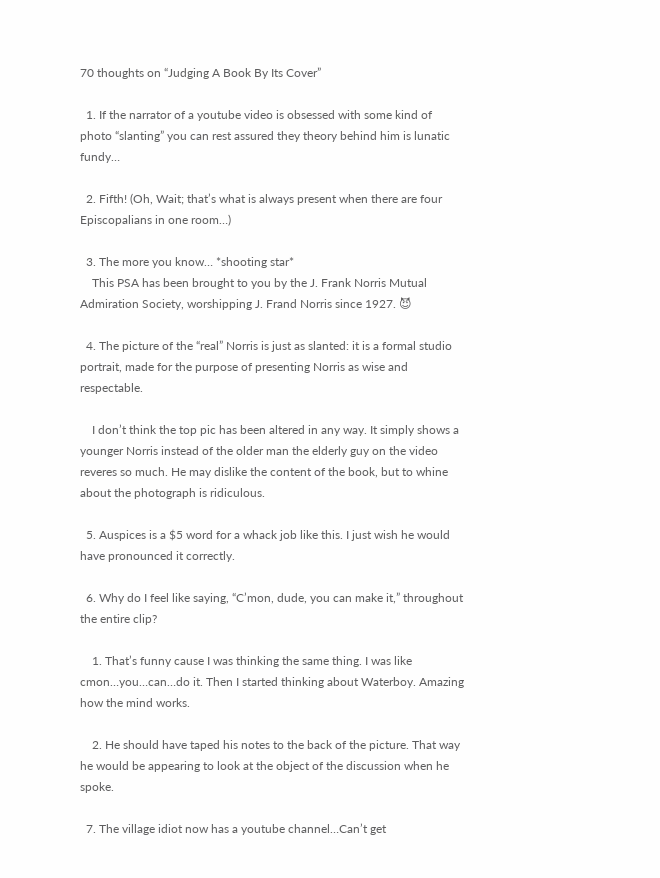70 thoughts on “Judging A Book By Its Cover”

  1. If the narrator of a youtube video is obsessed with some kind of photo “slanting” you can rest assured they theory behind him is lunatic fundy…

  2. Fifth! (Oh, Wait; that’s what is always present when there are four Episcopalians in one room…)

  3. The more you know… *shooting star*
    This PSA has been brought to you by the J. Frank Norris Mutual Admiration Society, worshipping J. Frand Norris since 1927. 😈

  4. The picture of the “real” Norris is just as slanted: it is a formal studio portrait, made for the purpose of presenting Norris as wise and respectable.

    I don’t think the top pic has been altered in any way. It simply shows a younger Norris instead of the older man the elderly guy on the video reveres so much. He may dislike the content of the book, but to whine about the photograph is ridiculous.

  5. Auspices is a $5 word for a whack job like this. I just wish he would have pronounced it correctly.

  6. Why do I feel like saying, “C’mon, dude, you can make it,” throughout the entire clip?

    1. That’s funny cause I was thinking the same thing. I was like cmon…you…can…do it. Then I started thinking about Waterboy. Amazing how the mind works.

    2. He should have taped his notes to the back of the picture. That way he would be appearing to look at the object of the discussion when he spoke.

  7. The village idiot now has a youtube channel…Can’t get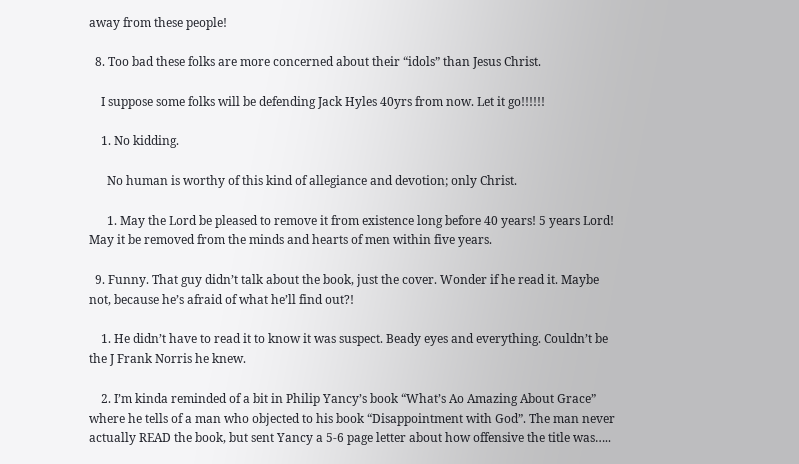away from these people!

  8. Too bad these folks are more concerned about their “idols” than Jesus Christ.

    I suppose some folks will be defending Jack Hyles 40yrs from now. Let it go!!!!!!

    1. No kidding.

      No human is worthy of this kind of allegiance and devotion; only Christ.

      1. May the Lord be pleased to remove it from existence long before 40 years! 5 years Lord! May it be removed from the minds and hearts of men within five years.

  9. Funny. That guy didn’t talk about the book, just the cover. Wonder if he read it. Maybe not, because he’s afraid of what he’ll find out?!

    1. He didn’t have to read it to know it was suspect. Beady eyes and everything. Couldn’t be the J Frank Norris he knew.

    2. I’m kinda reminded of a bit in Philip Yancy’s book “What’s Ao Amazing About Grace” where he tells of a man who objected to his book “Disappointment with God”. The man never actually READ the book, but sent Yancy a 5-6 page letter about how offensive the title was…..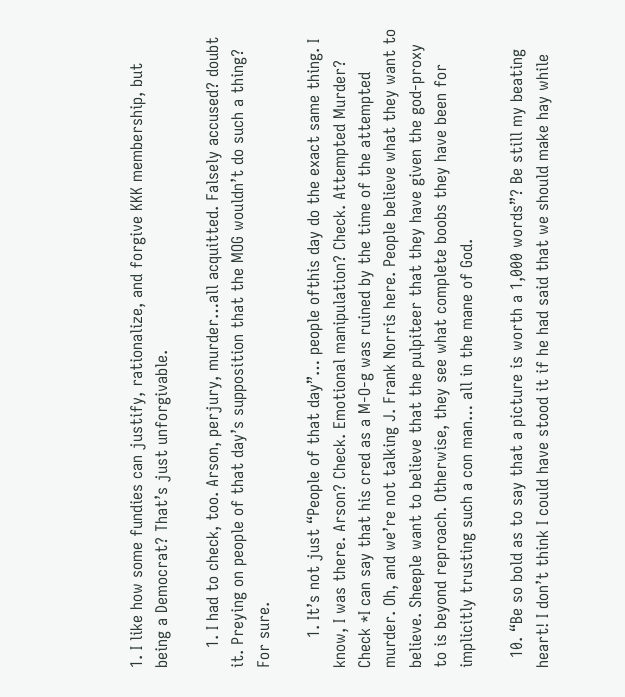1. I like how some fundies can justify, rationalize, and forgive KKK membership, but being a Democrat? That’s just unforgivable.

    1. I had to check, too. Arson, perjury, murder…all acquitted. Falsely accused? doubt it. Preying on people of that day’s supposition that the MOG wouldn’t do such a thing? For sure.

      1. It’s not just “People of that day”… people ofthis day do the exact same thing. I know, I was there. Arson? Check. Emotional manipulation? Check. Attempted Murder? Check *I can say that his cred as a M-O-g was ruined by the time of the attempted murder. Oh, and we’re not talking J. Frank Norris here. People believe what they want to believe. Sheeple want to believe that the pulpiteer that they have given the god-proxy to is beyond reproach. Otherwise, they see what complete boobs they have been for implicitly trusting such a con man… all in the mane of God.

  10. “Be so bold as to say that a picture is worth a 1,000 words”? Be still my beating heart! I don’t think I could have stood it if he had said that we should make hay while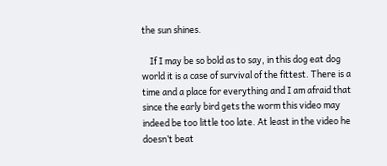the sun shines.

    If I may be so bold as to say, in this dog eat dog world it is a case of survival of the fittest. There is a time and a place for everything and I am afraid that since the early bird gets the worm this video may indeed be too little too late. At least in the video he doesn’t beat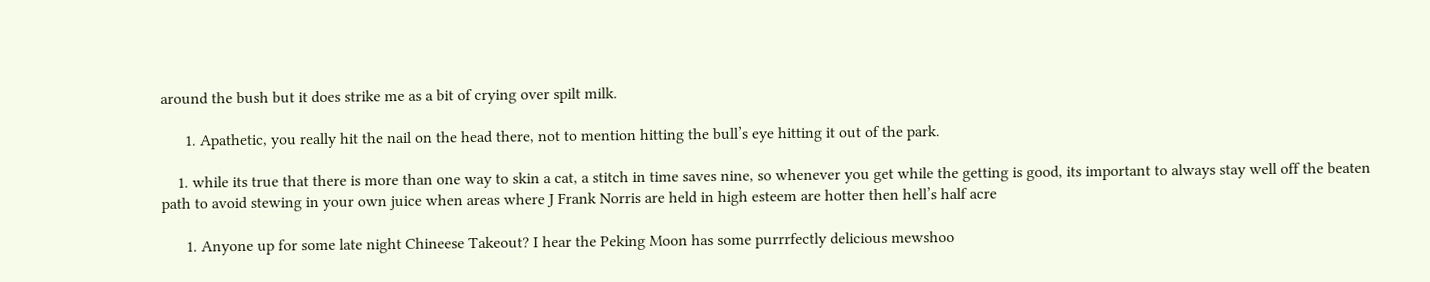around the bush but it does strike me as a bit of crying over spilt milk.

      1. Apathetic, you really hit the nail on the head there, not to mention hitting the bull’s eye hitting it out of the park.

    1. while its true that there is more than one way to skin a cat, a stitch in time saves nine, so whenever you get while the getting is good, its important to always stay well off the beaten path to avoid stewing in your own juice when areas where J Frank Norris are held in high esteem are hotter then hell’s half acre

      1. Anyone up for some late night Chineese Takeout? I hear the Peking Moon has some purrrfectly delicious mewshoo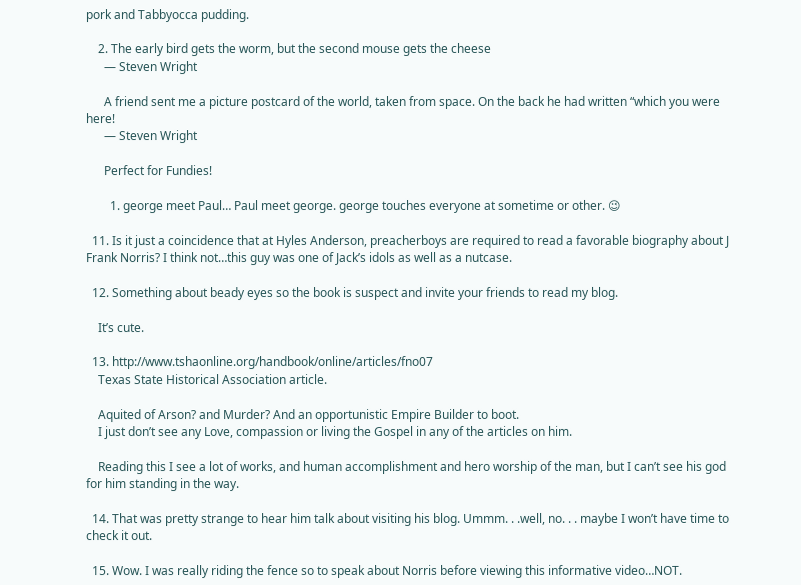pork and Tabbyocca pudding.

    2. The early bird gets the worm, but the second mouse gets the cheese
      — Steven Wright

      A friend sent me a picture postcard of the world, taken from space. On the back he had written “which you were here!
      — Steven Wright

      Perfect for Fundies!

        1. george meet Paul… Paul meet george. george touches everyone at sometime or other. 😉

  11. Is it just a coincidence that at Hyles Anderson, preacherboys are required to read a favorable biography about J Frank Norris? I think not…this guy was one of Jack’s idols as well as a nutcase.

  12. Something about beady eyes so the book is suspect and invite your friends to read my blog.

    It’s cute.

  13. http://www.tshaonline.org/handbook/online/articles/fno07
    Texas State Historical Association article.

    Aquited of Arson? and Murder? And an opportunistic Empire Builder to boot.
    I just don’t see any Love, compassion or living the Gospel in any of the articles on him.

    Reading this I see a lot of works, and human accomplishment and hero worship of the man, but I can’t see his god for him standing in the way.

  14. That was pretty strange to hear him talk about visiting his blog. Ummm. . .well, no. . . maybe I won’t have time to check it out.

  15. Wow. I was really riding the fence so to speak about Norris before viewing this informative video…NOT.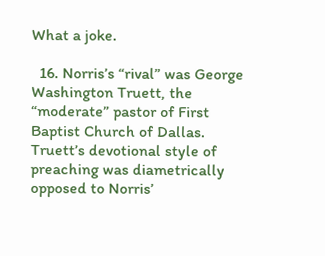What a joke.

  16. Norris’s “rival” was George Washington Truett, the “moderate” pastor of First Baptist Church of Dallas. Truett’s devotional style of preaching was diametrically opposed to Norris’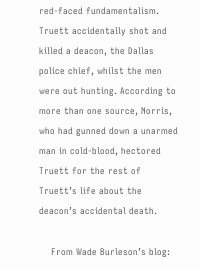red-faced fundamentalism. Truett accidentally shot and killed a deacon, the Dallas police chief, whilst the men were out hunting. According to more than one source, Norris, who had gunned down a unarmed man in cold-blood, hectored Truett for the rest of Truett’s life about the deacon’s accidental death.

    From Wade Burleson’s blog: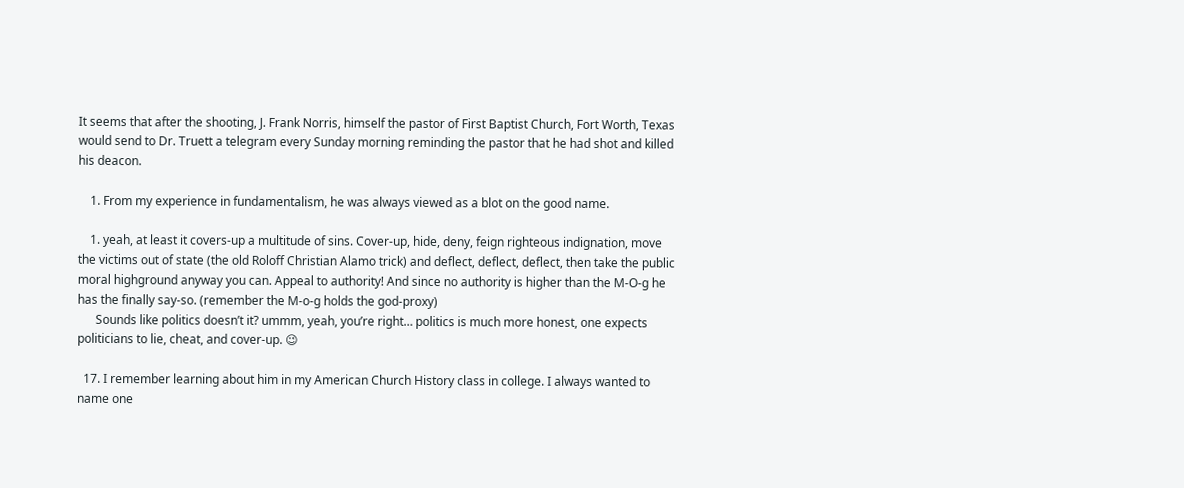It seems that after the shooting, J. Frank Norris, himself the pastor of First Baptist Church, Fort Worth, Texas would send to Dr. Truett a telegram every Sunday morning reminding the pastor that he had shot and killed his deacon.

    1. From my experience in fundamentalism, he was always viewed as a blot on the good name.

    1. yeah, at least it covers-up a multitude of sins. Cover-up, hide, deny, feign righteous indignation, move the victims out of state (the old Roloff Christian Alamo trick) and deflect, deflect, deflect, then take the public moral highground anyway you can. Appeal to authority! And since no authority is higher than the M-O-g he has the finally say-so. (remember the M-o-g holds the god-proxy)
      Sounds like politics doesn’t it? ummm, yeah, you’re right… politics is much more honest, one expects politicians to lie, cheat, and cover-up. 😉

  17. I remember learning about him in my American Church History class in college. I always wanted to name one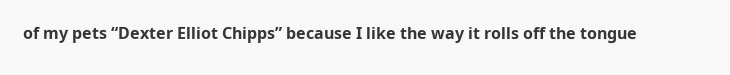of my pets “Dexter Elliot Chipps” because I like the way it rolls off the tongue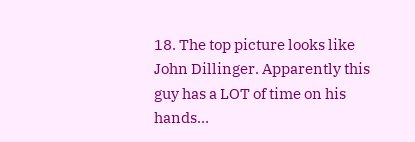18. The top picture looks like John Dillinger. Apparently this guy has a LOT of time on his hands…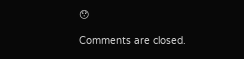😯

Comments are closed.